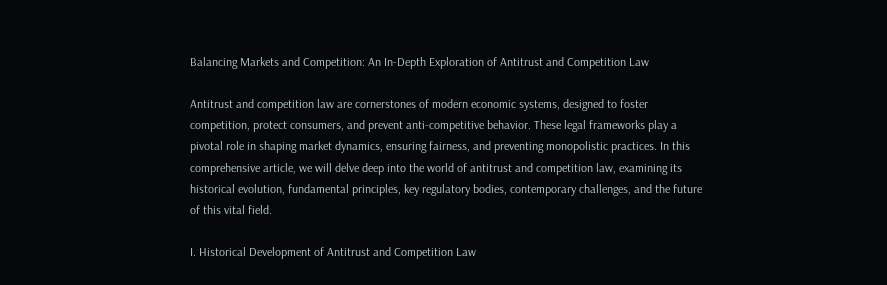Balancing Markets and Competition: An In-Depth Exploration of Antitrust and Competition Law

Antitrust and competition law are cornerstones of modern economic systems, designed to foster competition, protect consumers, and prevent anti-competitive behavior. These legal frameworks play a pivotal role in shaping market dynamics, ensuring fairness, and preventing monopolistic practices. In this comprehensive article, we will delve deep into the world of antitrust and competition law, examining its historical evolution, fundamental principles, key regulatory bodies, contemporary challenges, and the future of this vital field.

I. Historical Development of Antitrust and Competition Law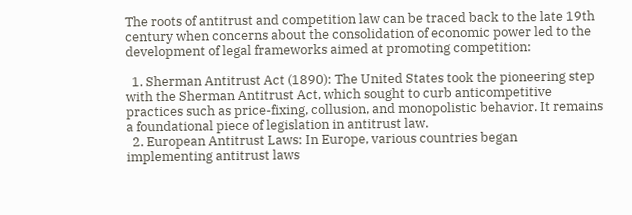The roots of antitrust and competition law can be traced back to the late 19th century when concerns about the consolidation of economic power led to the development of legal frameworks aimed at promoting competition:

  1. Sherman Antitrust Act (1890): The United States took the pioneering step with the Sherman Antitrust Act, which sought to curb anticompetitive practices such as price-fixing, collusion, and monopolistic behavior. It remains a foundational piece of legislation in antitrust law.
  2. European Antitrust Laws: In Europe, various countries began implementing antitrust laws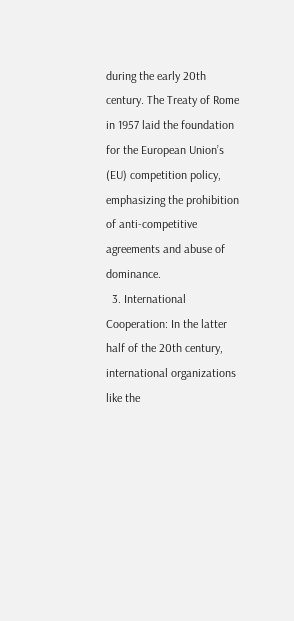during the early 20th century. The Treaty of Rome in 1957 laid the foundation for the European Union’s (EU) competition policy, emphasizing the prohibition of anti-competitive agreements and abuse of dominance.
  3. International Cooperation: In the latter half of the 20th century, international organizations like the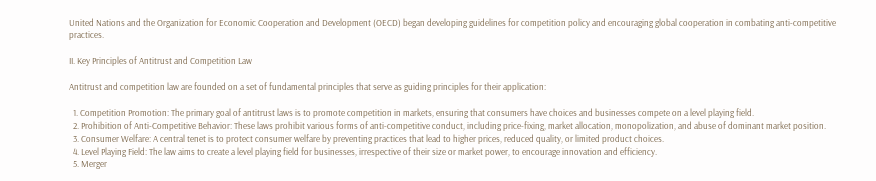United Nations and the Organization for Economic Cooperation and Development (OECD) began developing guidelines for competition policy and encouraging global cooperation in combating anti-competitive practices.

II. Key Principles of Antitrust and Competition Law

Antitrust and competition law are founded on a set of fundamental principles that serve as guiding principles for their application:

  1. Competition Promotion: The primary goal of antitrust laws is to promote competition in markets, ensuring that consumers have choices and businesses compete on a level playing field.
  2. Prohibition of Anti-Competitive Behavior: These laws prohibit various forms of anti-competitive conduct, including price-fixing, market allocation, monopolization, and abuse of dominant market position.
  3. Consumer Welfare: A central tenet is to protect consumer welfare by preventing practices that lead to higher prices, reduced quality, or limited product choices.
  4. Level Playing Field: The law aims to create a level playing field for businesses, irrespective of their size or market power, to encourage innovation and efficiency.
  5. Merger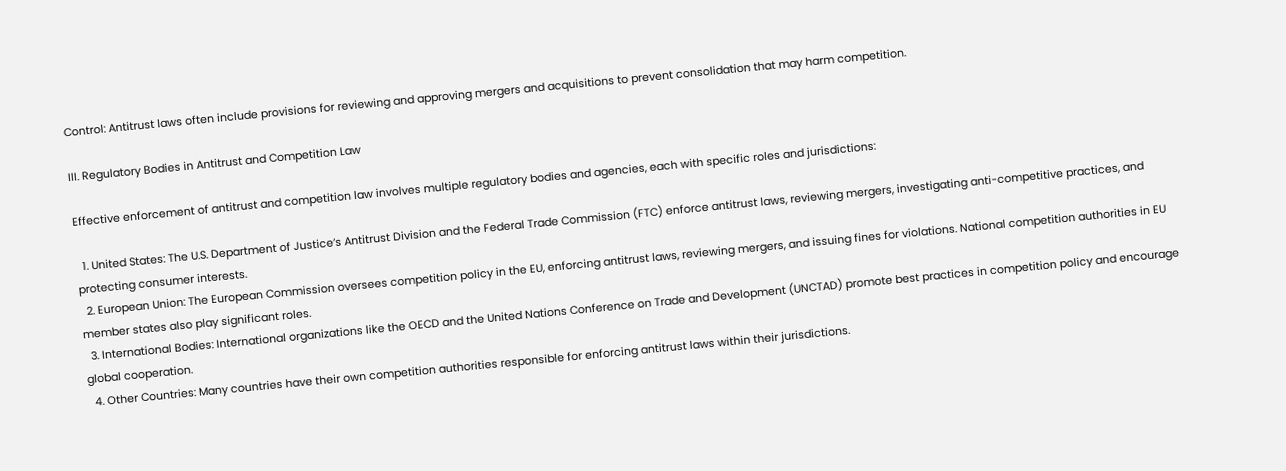Control: Antitrust laws often include provisions for reviewing and approving mergers and acquisitions to prevent consolidation that may harm competition.

III. Regulatory Bodies in Antitrust and Competition Law

Effective enforcement of antitrust and competition law involves multiple regulatory bodies and agencies, each with specific roles and jurisdictions:

  1. United States: The U.S. Department of Justice’s Antitrust Division and the Federal Trade Commission (FTC) enforce antitrust laws, reviewing mergers, investigating anti-competitive practices, and protecting consumer interests.
  2. European Union: The European Commission oversees competition policy in the EU, enforcing antitrust laws, reviewing mergers, and issuing fines for violations. National competition authorities in EU member states also play significant roles.
  3. International Bodies: International organizations like the OECD and the United Nations Conference on Trade and Development (UNCTAD) promote best practices in competition policy and encourage global cooperation.
  4. Other Countries: Many countries have their own competition authorities responsible for enforcing antitrust laws within their jurisdictions.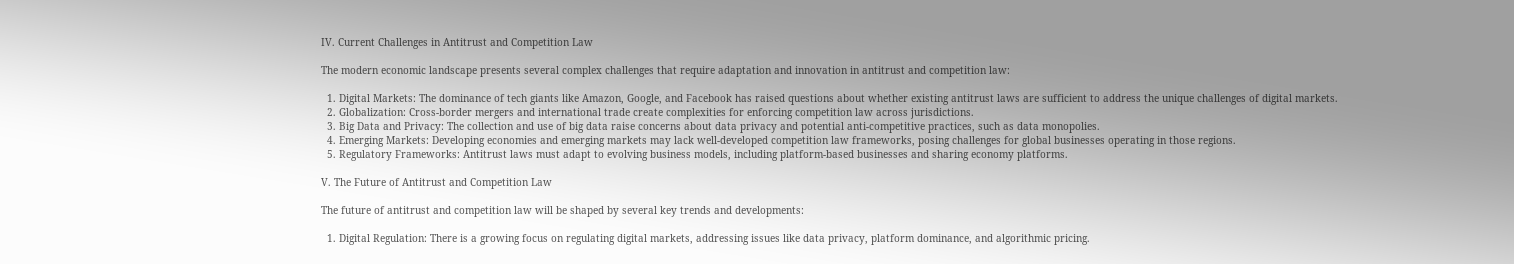IV. Current Challenges in Antitrust and Competition Law

The modern economic landscape presents several complex challenges that require adaptation and innovation in antitrust and competition law:

  1. Digital Markets: The dominance of tech giants like Amazon, Google, and Facebook has raised questions about whether existing antitrust laws are sufficient to address the unique challenges of digital markets.
  2. Globalization: Cross-border mergers and international trade create complexities for enforcing competition law across jurisdictions.
  3. Big Data and Privacy: The collection and use of big data raise concerns about data privacy and potential anti-competitive practices, such as data monopolies.
  4. Emerging Markets: Developing economies and emerging markets may lack well-developed competition law frameworks, posing challenges for global businesses operating in those regions.
  5. Regulatory Frameworks: Antitrust laws must adapt to evolving business models, including platform-based businesses and sharing economy platforms.

V. The Future of Antitrust and Competition Law

The future of antitrust and competition law will be shaped by several key trends and developments:

  1. Digital Regulation: There is a growing focus on regulating digital markets, addressing issues like data privacy, platform dominance, and algorithmic pricing.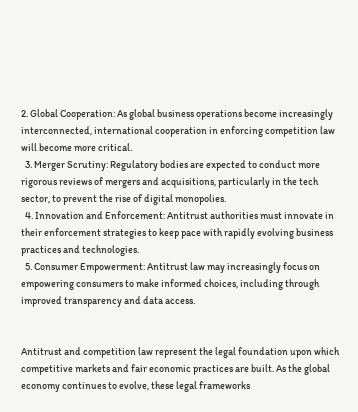2. Global Cooperation: As global business operations become increasingly interconnected, international cooperation in enforcing competition law will become more critical.
  3. Merger Scrutiny: Regulatory bodies are expected to conduct more rigorous reviews of mergers and acquisitions, particularly in the tech sector, to prevent the rise of digital monopolies.
  4. Innovation and Enforcement: Antitrust authorities must innovate in their enforcement strategies to keep pace with rapidly evolving business practices and technologies.
  5. Consumer Empowerment: Antitrust law may increasingly focus on empowering consumers to make informed choices, including through improved transparency and data access.


Antitrust and competition law represent the legal foundation upon which competitive markets and fair economic practices are built. As the global economy continues to evolve, these legal frameworks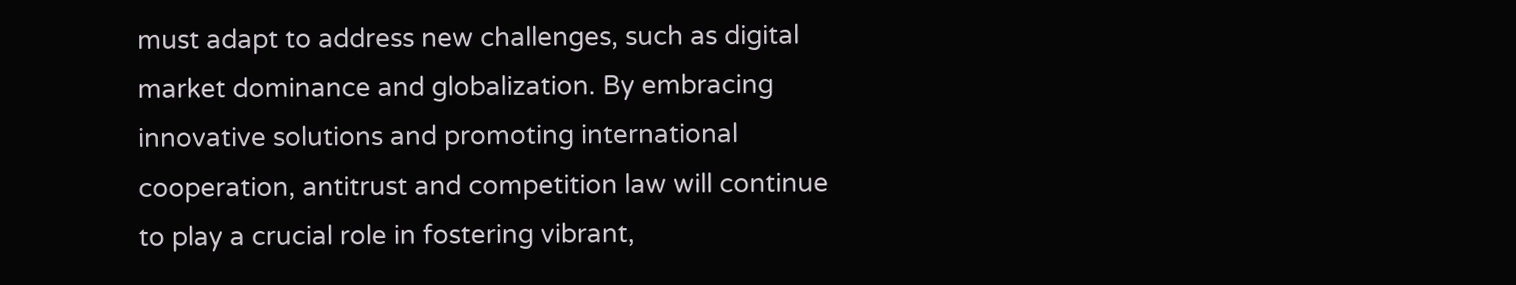must adapt to address new challenges, such as digital market dominance and globalization. By embracing innovative solutions and promoting international cooperation, antitrust and competition law will continue to play a crucial role in fostering vibrant,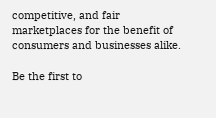competitive, and fair marketplaces for the benefit of consumers and businesses alike.

Be the first to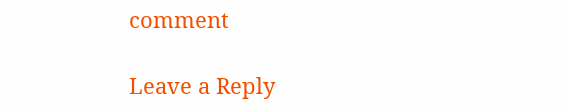comment

Leave a Reply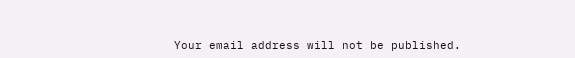Your email address will not be published.